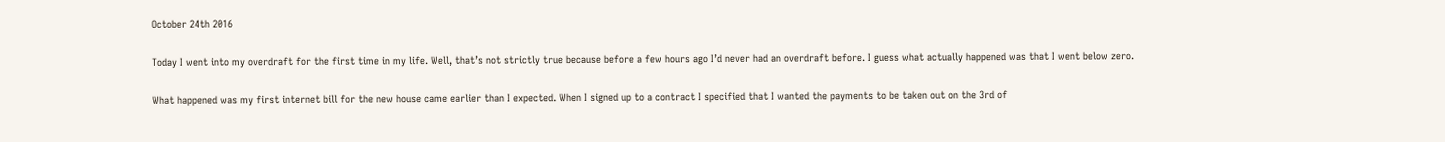October 24th 2016

Today I went into my overdraft for the first time in my life. Well, that’s not strictly true because before a few hours ago I’d never had an overdraft before. I guess what actually happened was that I went below zero.

What happened was my first internet bill for the new house came earlier than I expected. When I signed up to a contract I specified that I wanted the payments to be taken out on the 3rd of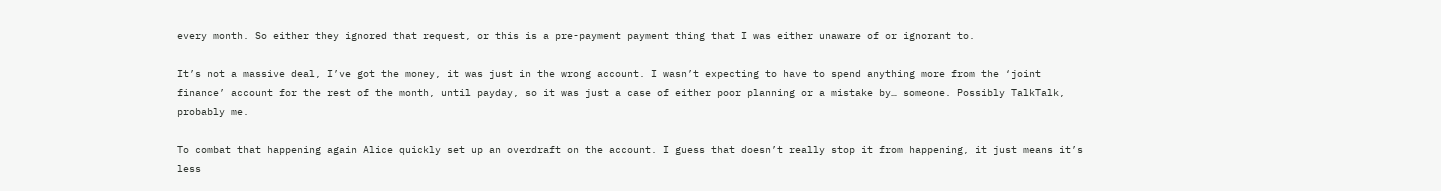every month. So either they ignored that request, or this is a pre-payment payment thing that I was either unaware of or ignorant to.

It’s not a massive deal, I’ve got the money, it was just in the wrong account. I wasn’t expecting to have to spend anything more from the ‘joint finance’ account for the rest of the month, until payday, so it was just a case of either poor planning or a mistake by… someone. Possibly TalkTalk, probably me.

To combat that happening again Alice quickly set up an overdraft on the account. I guess that doesn’t really stop it from happening, it just means it’s less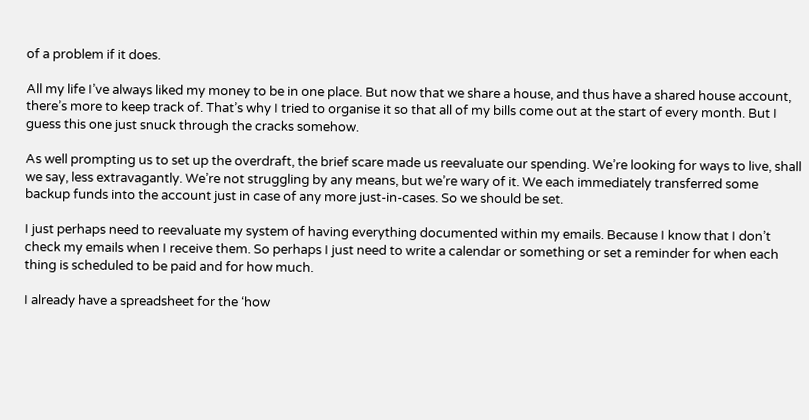of a problem if it does.

All my life I’ve always liked my money to be in one place. But now that we share a house, and thus have a shared house account, there’s more to keep track of. That’s why I tried to organise it so that all of my bills come out at the start of every month. But I guess this one just snuck through the cracks somehow.

As well prompting us to set up the overdraft, the brief scare made us reevaluate our spending. We’re looking for ways to live, shall we say, less extravagantly. We’re not struggling by any means, but we’re wary of it. We each immediately transferred some backup funds into the account just in case of any more just-in-cases. So we should be set.

I just perhaps need to reevaluate my system of having everything documented within my emails. Because I know that I don’t check my emails when I receive them. So perhaps I just need to write a calendar or something or set a reminder for when each thing is scheduled to be paid and for how much.

I already have a spreadsheet for the ‘how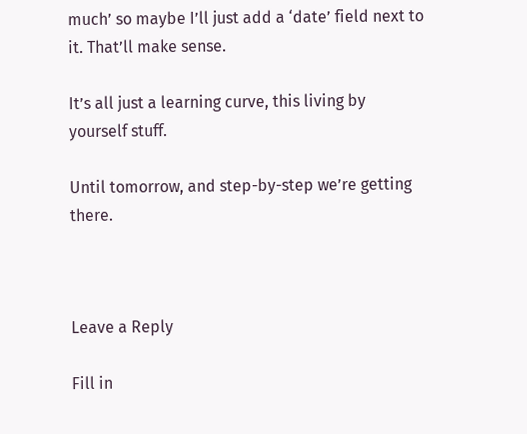much’ so maybe I’ll just add a ‘date’ field next to it. That’ll make sense.

It’s all just a learning curve, this living by yourself stuff.

Until tomorrow, and step-by-step we’re getting there.



Leave a Reply

Fill in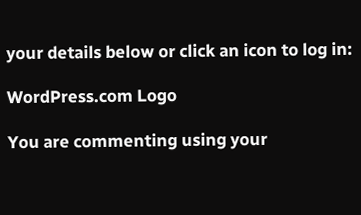your details below or click an icon to log in:

WordPress.com Logo

You are commenting using your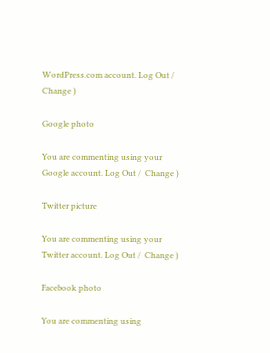WordPress.com account. Log Out /  Change )

Google photo

You are commenting using your Google account. Log Out /  Change )

Twitter picture

You are commenting using your Twitter account. Log Out /  Change )

Facebook photo

You are commenting using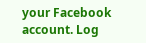your Facebook account. Log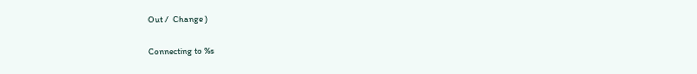Out /  Change )

Connecting to %s